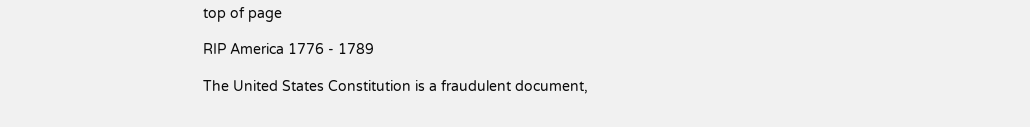top of page

RIP America 1776 - 1789

The United States Constitution is a fraudulent document,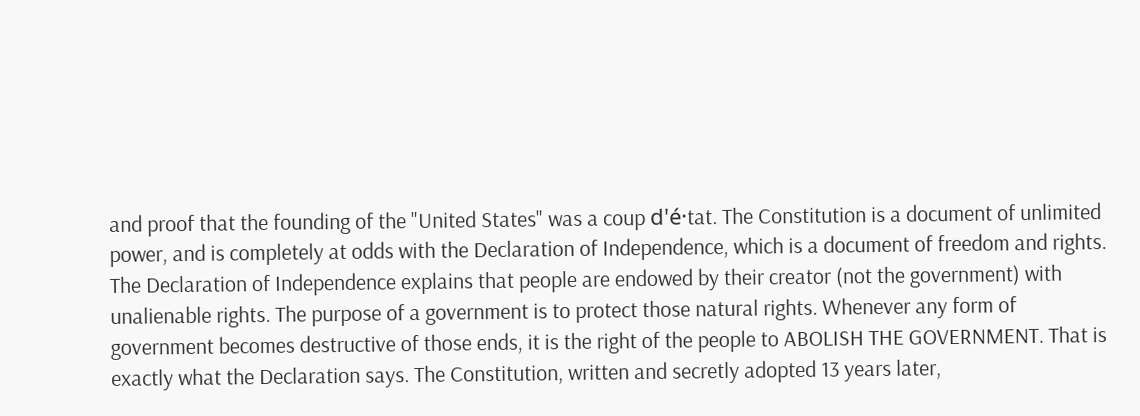and proof that the founding of the "United States" was a coup d'é·tat. The Constitution is a document of unlimited power, and is completely at odds with the Declaration of Independence, which is a document of freedom and rights. The Declaration of Independence explains that people are endowed by their creator (not the government) with unalienable rights. The purpose of a government is to protect those natural rights. Whenever any form of government becomes destructive of those ends, it is the right of the people to ABOLISH THE GOVERNMENT. That is exactly what the Declaration says. The Constitution, written and secretly adopted 13 years later,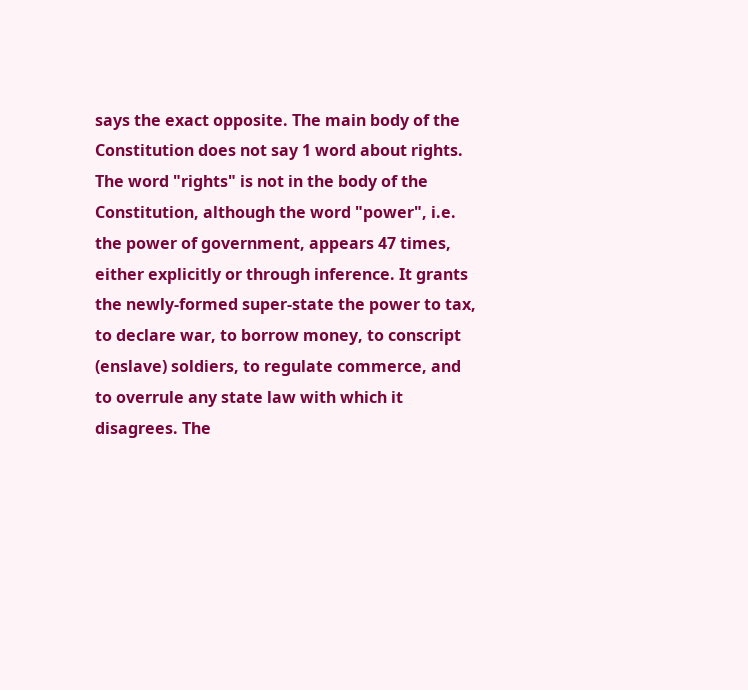says the exact opposite. The main body of the Constitution does not say 1 word about rights. The word "rights" is not in the body of the Constitution, although the word "power", i.e. the power of government, appears 47 times, either explicitly or through inference. It grants the newly-formed super-state the power to tax, to declare war, to borrow money, to conscript (enslave) soldiers, to regulate commerce, and to overrule any state law with which it disagrees. The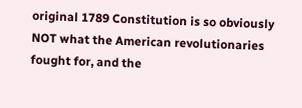original 1789 Constitution is so obviously NOT what the American revolutionaries fought for, and the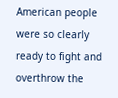American people were so clearly ready to fight and overthrow the